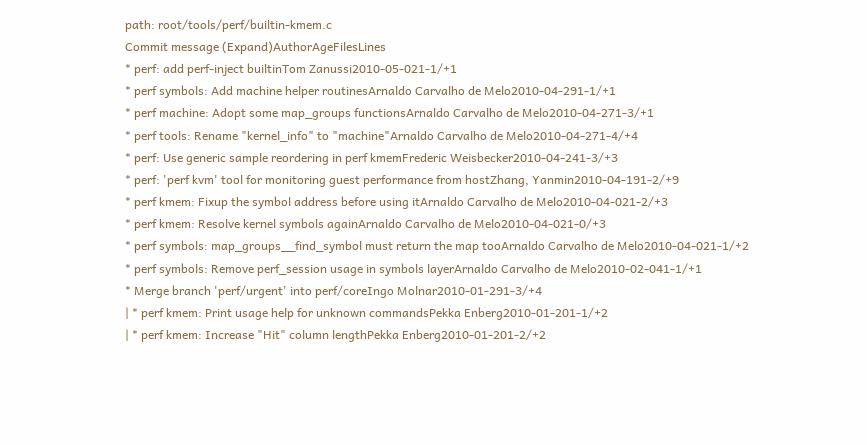path: root/tools/perf/builtin-kmem.c
Commit message (Expand)AuthorAgeFilesLines
* perf: add perf-inject builtinTom Zanussi2010-05-021-1/+1
* perf symbols: Add machine helper routinesArnaldo Carvalho de Melo2010-04-291-1/+1
* perf machine: Adopt some map_groups functionsArnaldo Carvalho de Melo2010-04-271-3/+1
* perf tools: Rename "kernel_info" to "machine"Arnaldo Carvalho de Melo2010-04-271-4/+4
* perf: Use generic sample reordering in perf kmemFrederic Weisbecker2010-04-241-3/+3
* perf: 'perf kvm' tool for monitoring guest performance from hostZhang, Yanmin2010-04-191-2/+9
* perf kmem: Fixup the symbol address before using itArnaldo Carvalho de Melo2010-04-021-2/+3
* perf kmem: Resolve kernel symbols againArnaldo Carvalho de Melo2010-04-021-0/+3
* perf symbols: map_groups__find_symbol must return the map tooArnaldo Carvalho de Melo2010-04-021-1/+2
* perf symbols: Remove perf_session usage in symbols layerArnaldo Carvalho de Melo2010-02-041-1/+1
* Merge branch 'perf/urgent' into perf/coreIngo Molnar2010-01-291-3/+4
| * perf kmem: Print usage help for unknown commandsPekka Enberg2010-01-201-1/+2
| * perf kmem: Increase "Hit" column lengthPekka Enberg2010-01-201-2/+2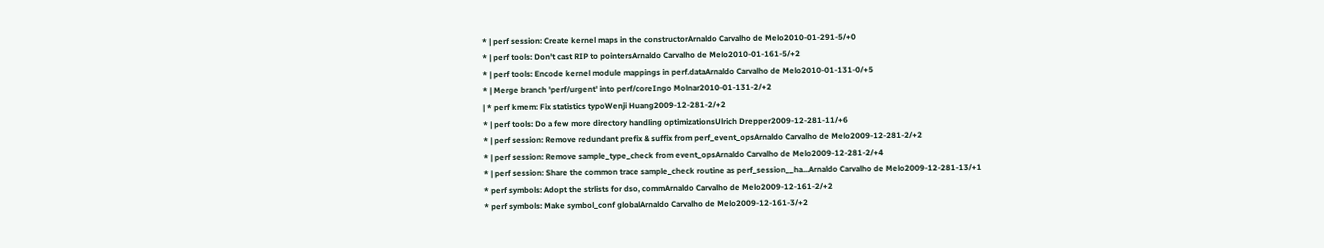* | perf session: Create kernel maps in the constructorArnaldo Carvalho de Melo2010-01-291-5/+0
* | perf tools: Don't cast RIP to pointersArnaldo Carvalho de Melo2010-01-161-5/+2
* | perf tools: Encode kernel module mappings in perf.dataArnaldo Carvalho de Melo2010-01-131-0/+5
* | Merge branch 'perf/urgent' into perf/coreIngo Molnar2010-01-131-2/+2
| * perf kmem: Fix statistics typoWenji Huang2009-12-281-2/+2
* | perf tools: Do a few more directory handling optimizationsUlrich Drepper2009-12-281-11/+6
* | perf session: Remove redundant prefix & suffix from perf_event_opsArnaldo Carvalho de Melo2009-12-281-2/+2
* | perf session: Remove sample_type_check from event_opsArnaldo Carvalho de Melo2009-12-281-2/+4
* | perf session: Share the common trace sample_check routine as perf_session__ha...Arnaldo Carvalho de Melo2009-12-281-13/+1
* perf symbols: Adopt the strlists for dso, commArnaldo Carvalho de Melo2009-12-161-2/+2
* perf symbols: Make symbol_conf globalArnaldo Carvalho de Melo2009-12-161-3/+2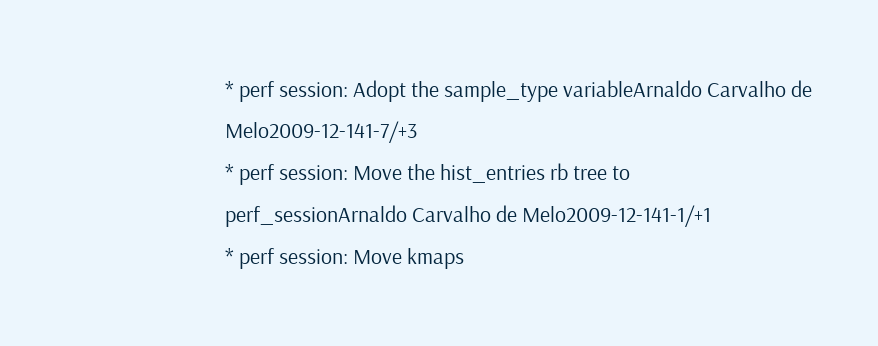* perf session: Adopt the sample_type variableArnaldo Carvalho de Melo2009-12-141-7/+3
* perf session: Move the hist_entries rb tree to perf_sessionArnaldo Carvalho de Melo2009-12-141-1/+1
* perf session: Move kmaps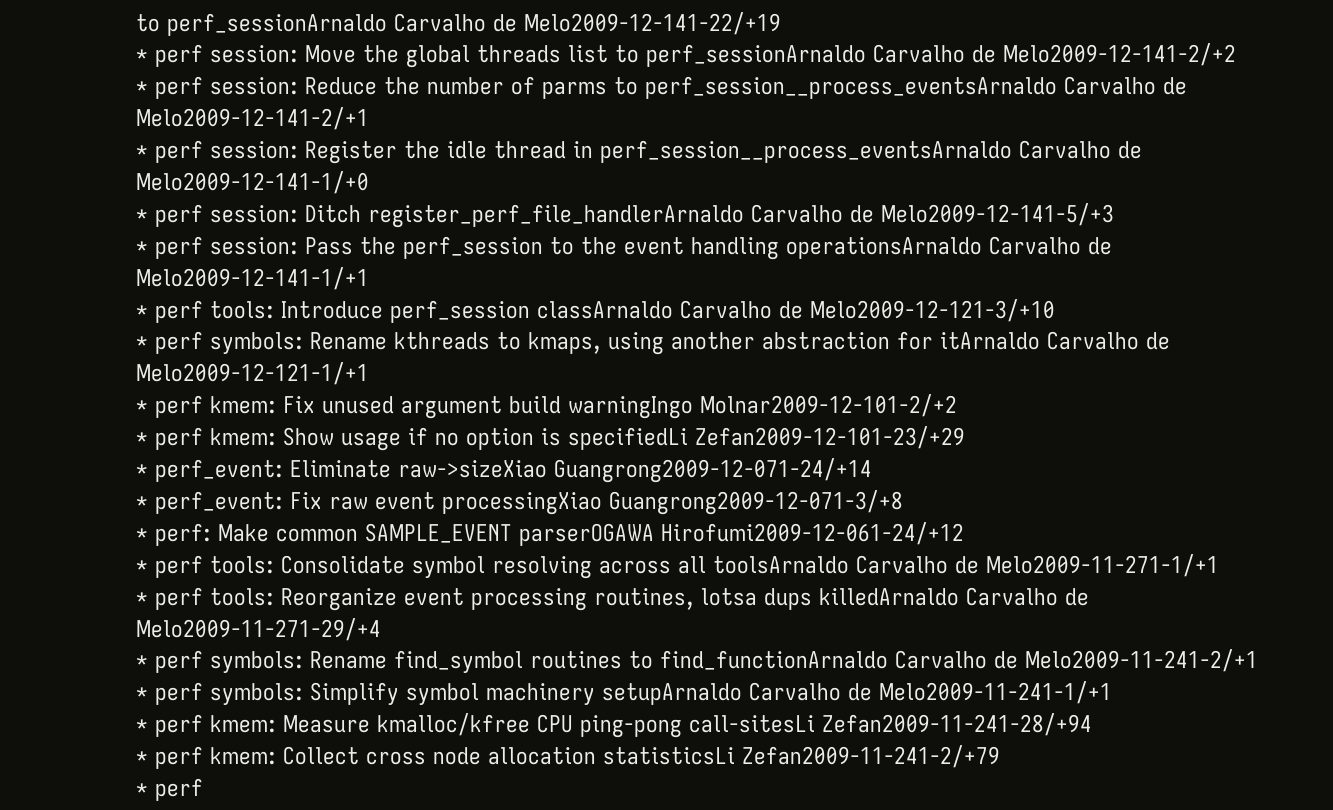to perf_sessionArnaldo Carvalho de Melo2009-12-141-22/+19
* perf session: Move the global threads list to perf_sessionArnaldo Carvalho de Melo2009-12-141-2/+2
* perf session: Reduce the number of parms to perf_session__process_eventsArnaldo Carvalho de Melo2009-12-141-2/+1
* perf session: Register the idle thread in perf_session__process_eventsArnaldo Carvalho de Melo2009-12-141-1/+0
* perf session: Ditch register_perf_file_handlerArnaldo Carvalho de Melo2009-12-141-5/+3
* perf session: Pass the perf_session to the event handling operationsArnaldo Carvalho de Melo2009-12-141-1/+1
* perf tools: Introduce perf_session classArnaldo Carvalho de Melo2009-12-121-3/+10
* perf symbols: Rename kthreads to kmaps, using another abstraction for itArnaldo Carvalho de Melo2009-12-121-1/+1
* perf kmem: Fix unused argument build warningIngo Molnar2009-12-101-2/+2
* perf kmem: Show usage if no option is specifiedLi Zefan2009-12-101-23/+29
* perf_event: Eliminate raw->sizeXiao Guangrong2009-12-071-24/+14
* perf_event: Fix raw event processingXiao Guangrong2009-12-071-3/+8
* perf: Make common SAMPLE_EVENT parserOGAWA Hirofumi2009-12-061-24/+12
* perf tools: Consolidate symbol resolving across all toolsArnaldo Carvalho de Melo2009-11-271-1/+1
* perf tools: Reorganize event processing routines, lotsa dups killedArnaldo Carvalho de Melo2009-11-271-29/+4
* perf symbols: Rename find_symbol routines to find_functionArnaldo Carvalho de Melo2009-11-241-2/+1
* perf symbols: Simplify symbol machinery setupArnaldo Carvalho de Melo2009-11-241-1/+1
* perf kmem: Measure kmalloc/kfree CPU ping-pong call-sitesLi Zefan2009-11-241-28/+94
* perf kmem: Collect cross node allocation statisticsLi Zefan2009-11-241-2/+79
* perf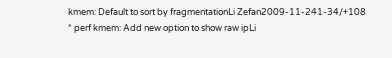kmem: Default to sort by fragmentationLi Zefan2009-11-241-34/+108
* perf kmem: Add new option to show raw ipLi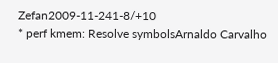Zefan2009-11-241-8/+10
* perf kmem: Resolve symbolsArnaldo Carvalho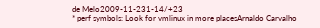de Melo2009-11-231-14/+23
* perf symbols: Look for vmlinux in more placesArnaldo Carvalho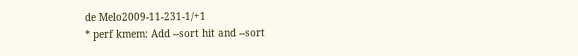de Melo2009-11-231-1/+1
* perf kmem: Add --sort hit and --sort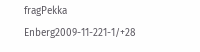fragPekka Enberg2009-11-221-1/+28